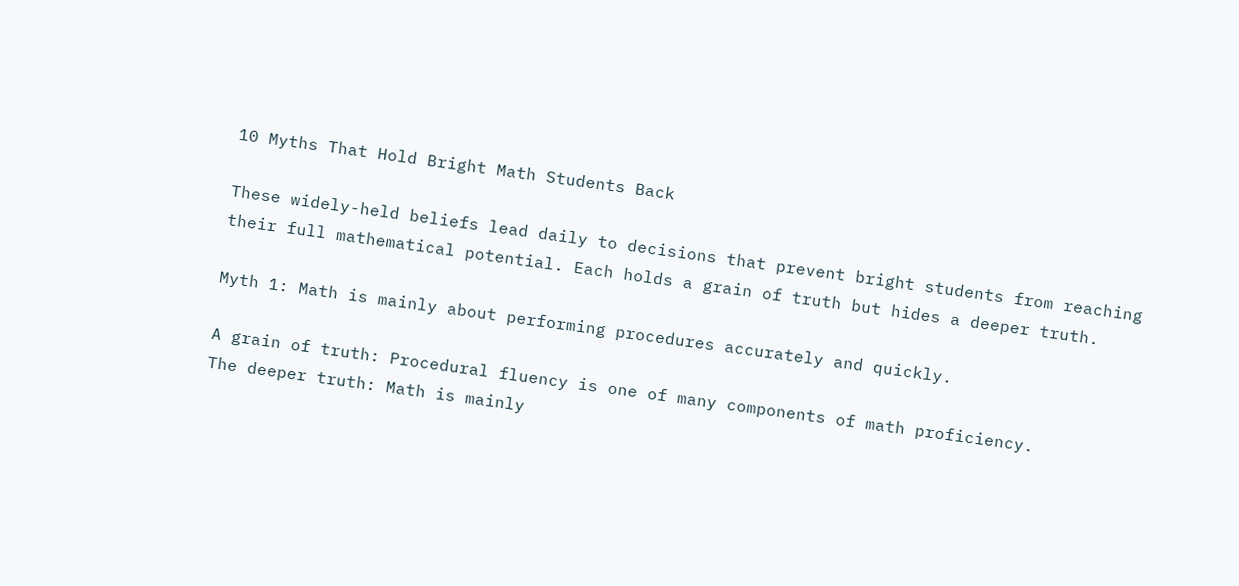10 Myths That Hold Bright Math Students Back

These widely-held beliefs lead daily to decisions that prevent bright students from reaching
their full mathematical potential. Each holds a grain of truth but hides a deeper truth.

Myth 1: Math is mainly about performing procedures accurately and quickly.

A grain of truth: Procedural fluency is one of many components of math proficiency.
The deeper truth: Math is mainly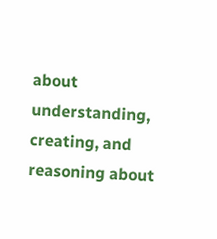about understanding, creating, and reasoning about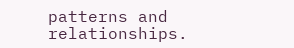patterns and relationships.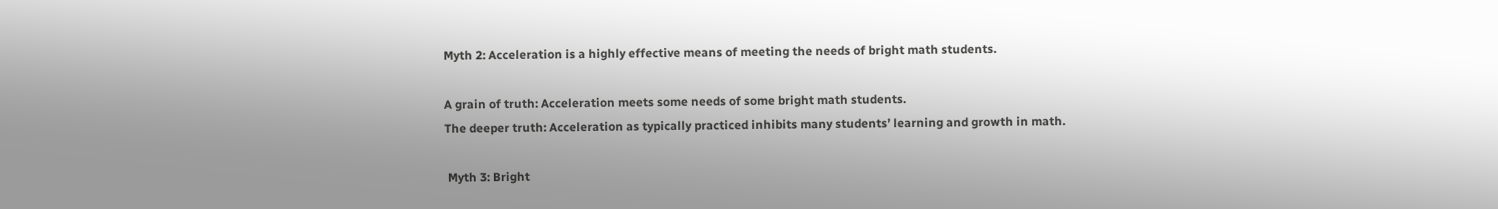Myth 2: Acceleration is a highly effective means of meeting the needs of bright math students.

A grain of truth: Acceleration meets some needs of some bright math students.
The deeper truth: Acceleration as typically practiced inhibits many students’ learning and growth in math.

 Myth 3: Bright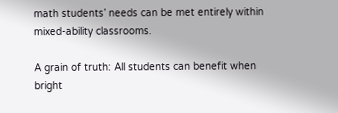math students’ needs can be met entirely within mixed-ability classrooms.

A grain of truth: All students can benefit when bright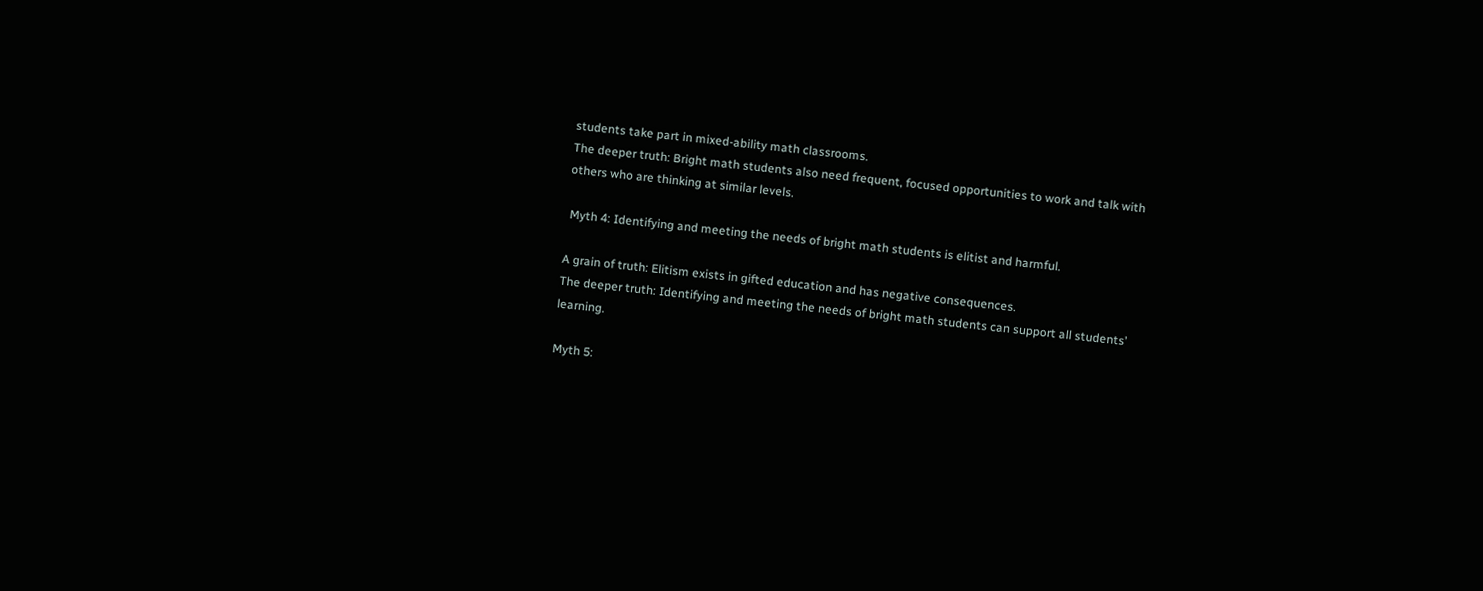students take part in mixed-ability math classrooms.
The deeper truth: Bright math students also need frequent, focused opportunities to work and talk with others who are thinking at similar levels.

 Myth 4: Identifying and meeting the needs of bright math students is elitist and harmful.

A grain of truth: Elitism exists in gifted education and has negative consequences.
The deeper truth: Identifying and meeting the needs of bright math students can support all students’ learning.

Myth 5: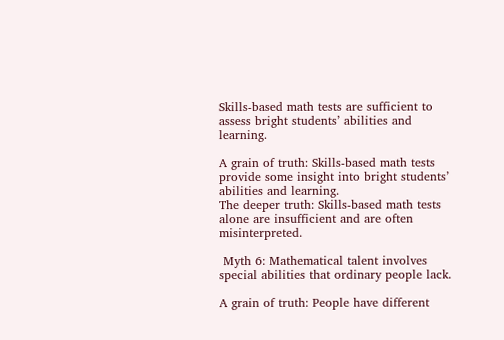Skills-based math tests are sufficient to assess bright students’ abilities and learning.

A grain of truth: Skills-based math tests provide some insight into bright students’ abilities and learning.
The deeper truth: Skills-based math tests alone are insufficient and are often misinterpreted.

 Myth 6: Mathematical talent involves special abilities that ordinary people lack.

A grain of truth: People have different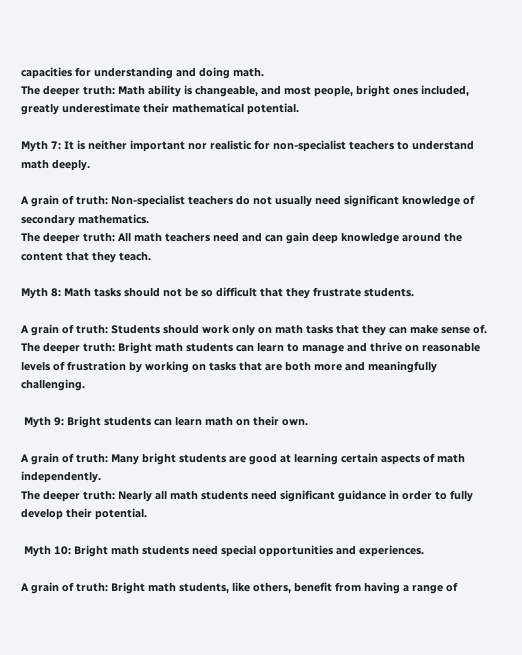capacities for understanding and doing math.
The deeper truth: Math ability is changeable, and most people, bright ones included, greatly underestimate their mathematical potential.

Myth 7: It is neither important nor realistic for non-specialist teachers to understand math deeply.

A grain of truth: Non-specialist teachers do not usually need significant knowledge of secondary mathematics.
The deeper truth: All math teachers need and can gain deep knowledge around the content that they teach.

Myth 8: Math tasks should not be so difficult that they frustrate students.

A grain of truth: Students should work only on math tasks that they can make sense of.
The deeper truth: Bright math students can learn to manage and thrive on reasonable levels of frustration by working on tasks that are both more and meaningfully challenging.

 Myth 9: Bright students can learn math on their own.

A grain of truth: Many bright students are good at learning certain aspects of math independently.
The deeper truth: Nearly all math students need significant guidance in order to fully develop their potential.

 Myth 10: Bright math students need special opportunities and experiences.

A grain of truth: Bright math students, like others, benefit from having a range of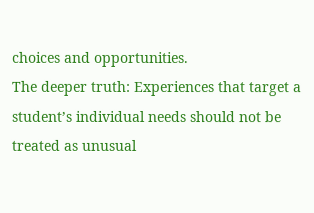choices and opportunities.
The deeper truth: Experiences that target a student’s individual needs should not be treated as unusual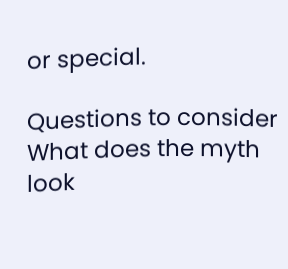or special.

Questions to consider
What does the myth look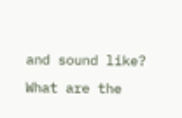and sound like?
What are the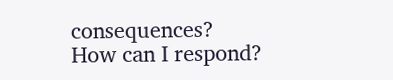consequences?
How can I respond?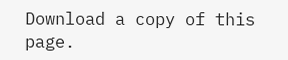Download a copy of this page.